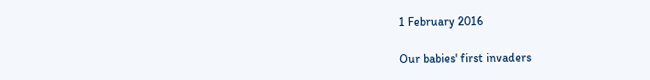1 February 2016

Our babies' first invaders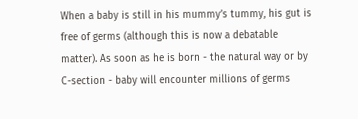When a baby is still in his mummy’s tummy, his gut is free of germs (although this is now a debatable matter). As soon as he is born - the natural way or by C-section - baby will encounter millions of germs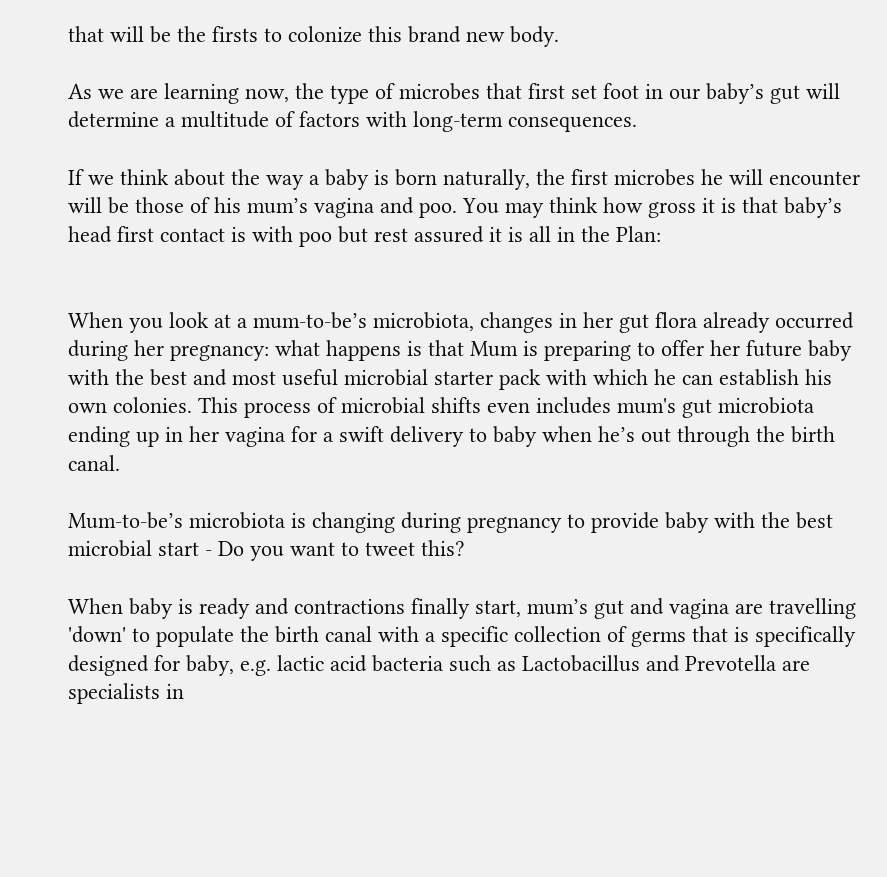that will be the firsts to colonize this brand new body.

As we are learning now, the type of microbes that first set foot in our baby’s gut will determine a multitude of factors with long-term consequences.

If we think about the way a baby is born naturally, the first microbes he will encounter will be those of his mum’s vagina and poo. You may think how gross it is that baby’s head first contact is with poo but rest assured it is all in the Plan:


When you look at a mum-to-be’s microbiota, changes in her gut flora already occurred during her pregnancy: what happens is that Mum is preparing to offer her future baby with the best and most useful microbial starter pack with which he can establish his own colonies. This process of microbial shifts even includes mum's gut microbiota ending up in her vagina for a swift delivery to baby when he’s out through the birth canal.

Mum-to-be’s microbiota is changing during pregnancy to provide baby with the best microbial start - Do you want to tweet this?

When baby is ready and contractions finally start, mum’s gut and vagina are travelling 'down' to populate the birth canal with a specific collection of germs that is specifically designed for baby, e.g. lactic acid bacteria such as Lactobacillus and Prevotella are specialists in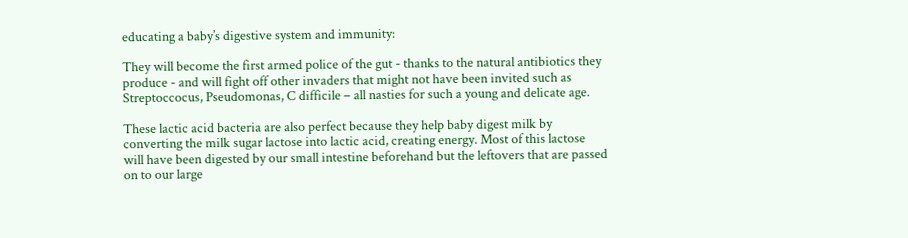educating a baby’s digestive system and immunity:

They will become the first armed police of the gut - thanks to the natural antibiotics they produce - and will fight off other invaders that might not have been invited such as Streptoccocus, Pseudomonas, C difficile – all nasties for such a young and delicate age.

These lactic acid bacteria are also perfect because they help baby digest milk by converting the milk sugar lactose into lactic acid, creating energy. Most of this lactose will have been digested by our small intestine beforehand but the leftovers that are passed on to our large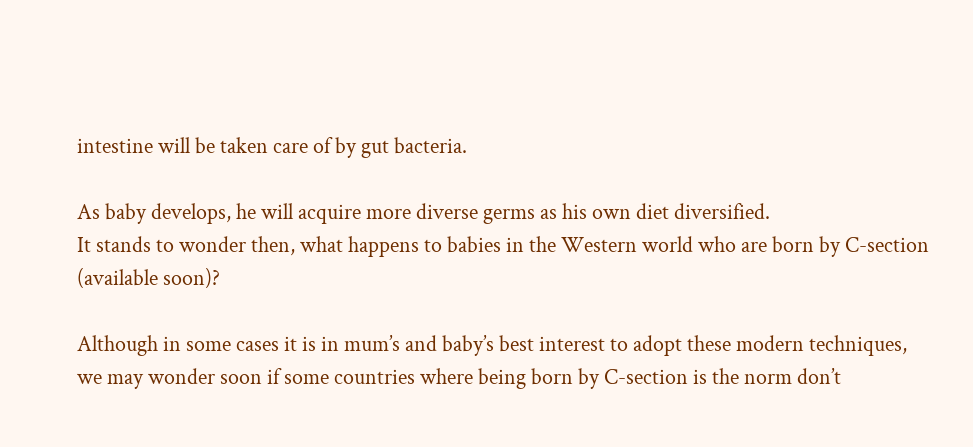intestine will be taken care of by gut bacteria.

As baby develops, he will acquire more diverse germs as his own diet diversified.
It stands to wonder then, what happens to babies in the Western world who are born by C-section (available soon)?

Although in some cases it is in mum’s and baby’s best interest to adopt these modern techniques, we may wonder soon if some countries where being born by C-section is the norm don’t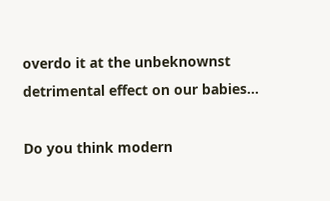overdo it at the unbeknownst detrimental effect on our babies...

Do you think modern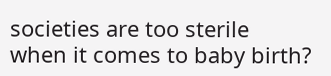societies are too sterile
when it comes to baby birth?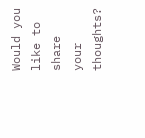Would you like to share your thoughts?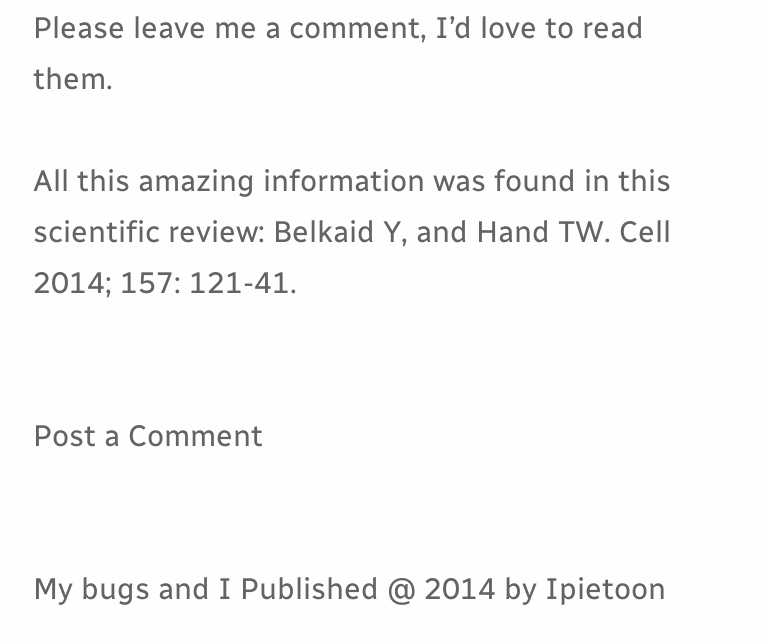Please leave me a comment, I’d love to read them.

All this amazing information was found in this scientific review: Belkaid Y, and Hand TW. Cell 2014; 157: 121-41.


Post a Comment


My bugs and I Published @ 2014 by Ipietoon